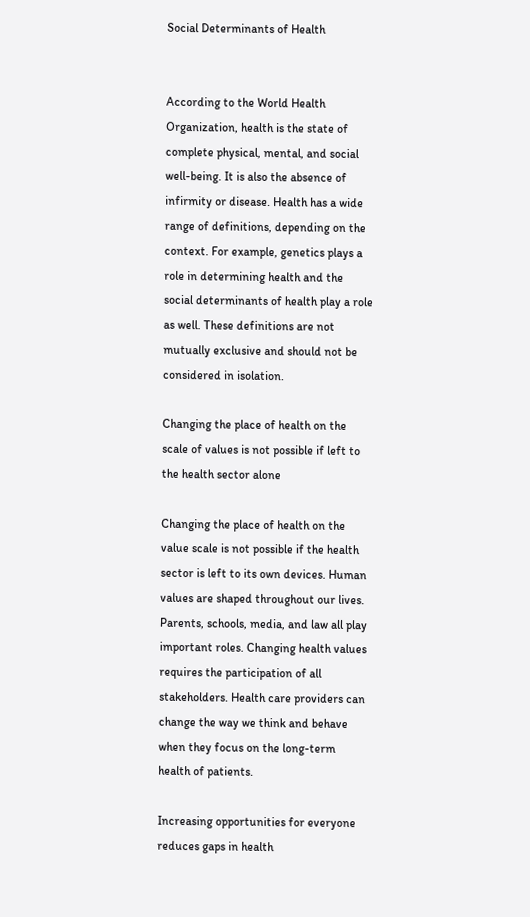Social Determinants of Health


According to the World Health Organization, health is the state of complete physical, mental, and social well-being. It is also the absence of infirmity or disease. Health has a wide range of definitions, depending on the context. For example, genetics plays a role in determining health and the social determinants of health play a role as well. These definitions are not mutually exclusive and should not be considered in isolation.

Changing the place of health on the scale of values is not possible if left to the health sector alone

Changing the place of health on the value scale is not possible if the health sector is left to its own devices. Human values are shaped throughout our lives. Parents, schools, media, and law all play important roles. Changing health values requires the participation of all stakeholders. Health care providers can change the way we think and behave when they focus on the long-term health of patients.

Increasing opportunities for everyone reduces gaps in health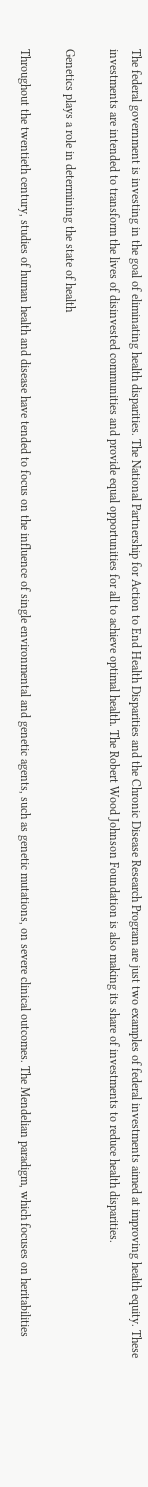The federal government is investing in the goal of eliminating health disparities. The National Partnership for Action to End Health Disparities and the Chronic Disease Research Program are just two examples of federal investments aimed at improving health equity. These investments are intended to transform the lives of disinvested communities and provide equal opportunities for all to achieve optimal health. The Robert Wood Johnson Foundation is also making its share of investments to reduce health disparities.

Genetics plays a role in determining the state of health

Throughout the twentieth century, studies of human health and disease have tended to focus on the influence of single environmental and genetic agents, such as genetic mutations, on severe clinical outcomes. The Mendelian paradigm, which focuses on heritabilities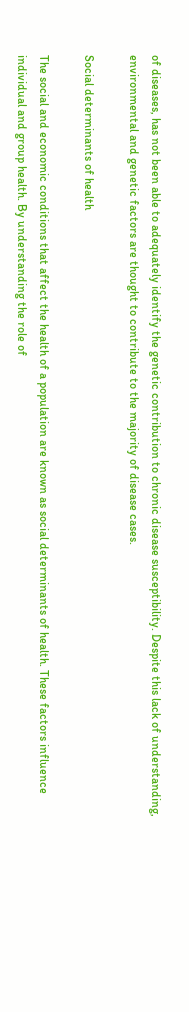of diseases, has not been able to adequately identify the genetic contribution to chronic disease susceptibility. Despite this lack of understanding, environmental and genetic factors are thought to contribute to the majority of disease cases.

Social determinants of health

The social and economic conditions that affect the health of a population are known as social determinants of health. These factors influence individual and group health. By understanding the role of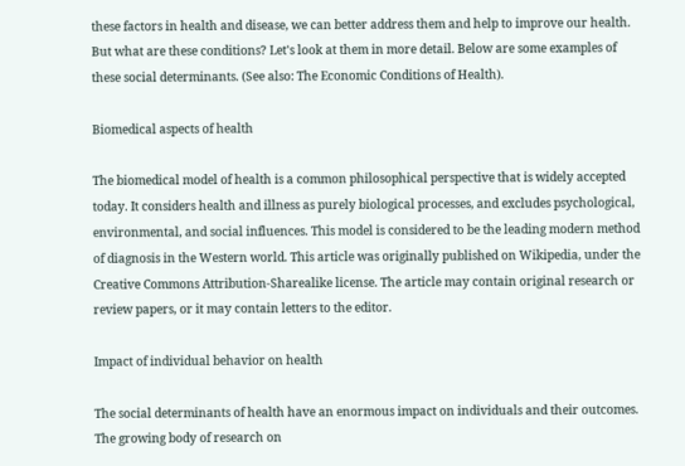these factors in health and disease, we can better address them and help to improve our health. But what are these conditions? Let's look at them in more detail. Below are some examples of these social determinants. (See also: The Economic Conditions of Health).

Biomedical aspects of health

The biomedical model of health is a common philosophical perspective that is widely accepted today. It considers health and illness as purely biological processes, and excludes psychological, environmental, and social influences. This model is considered to be the leading modern method of diagnosis in the Western world. This article was originally published on Wikipedia, under the Creative Commons Attribution-Sharealike license. The article may contain original research or review papers, or it may contain letters to the editor.

Impact of individual behavior on health

The social determinants of health have an enormous impact on individuals and their outcomes. The growing body of research on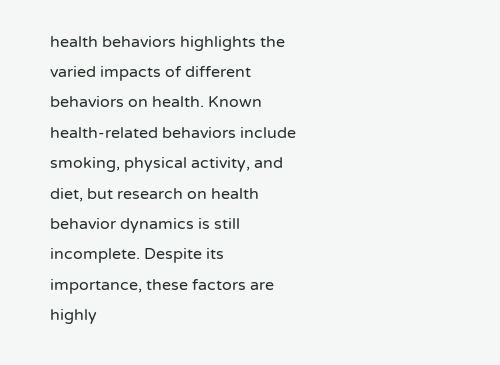health behaviors highlights the varied impacts of different behaviors on health. Known health-related behaviors include smoking, physical activity, and diet, but research on health behavior dynamics is still incomplete. Despite its importance, these factors are highly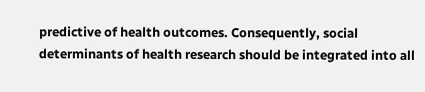predictive of health outcomes. Consequently, social determinants of health research should be integrated into all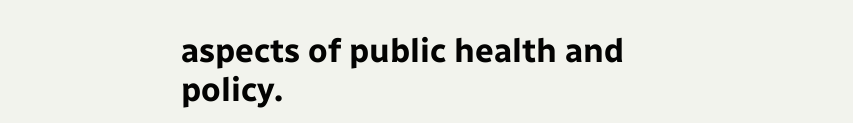aspects of public health and policy.